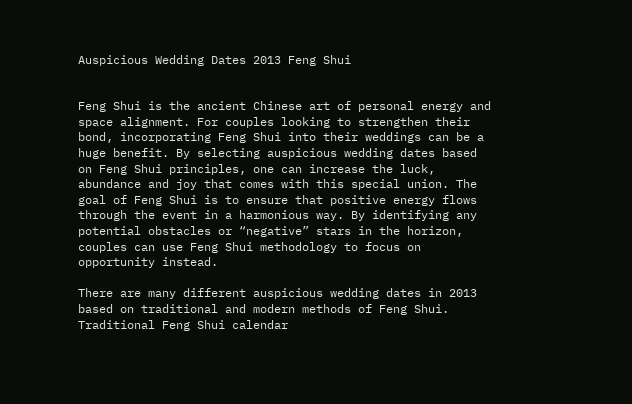Auspicious Wedding Dates 2013 Feng Shui


Feng Shui is the ancient Chinese art of personal energy and space alignment. For couples looking to strengthen their bond, incorporating Feng Shui into their weddings can be a huge benefit. By selecting auspicious wedding dates based on Feng Shui principles, one can increase the luck, abundance and joy that comes with this special union. The goal of Feng Shui is to ensure that positive energy flows through the event in a harmonious way. By identifying any potential obstacles or “negative” stars in the horizon, couples can use Feng Shui methodology to focus on opportunity instead.

There are many different auspicious wedding dates in 2013 based on traditional and modern methods of Feng Shui. Traditional Feng Shui calendar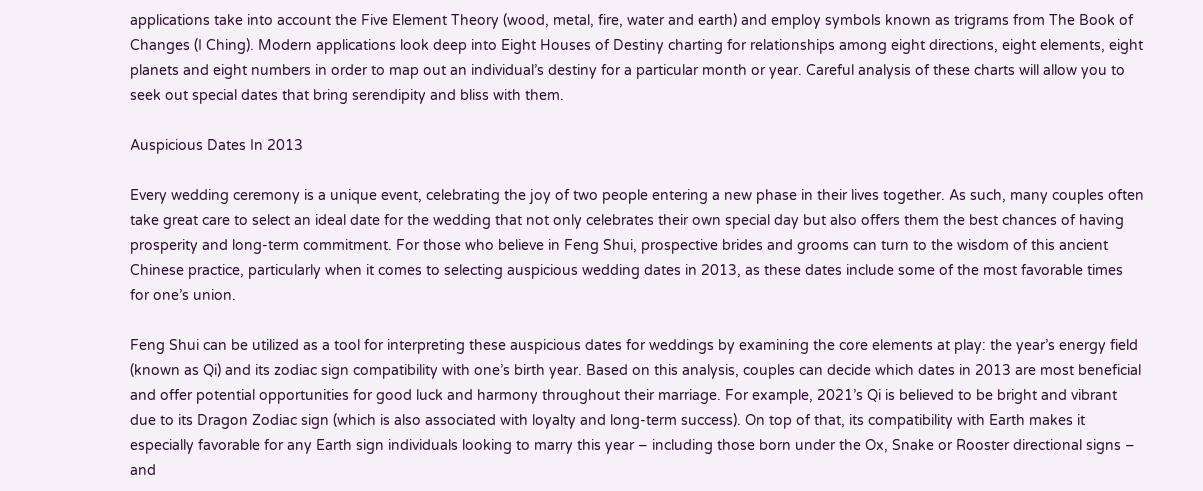applications take into account the Five Element Theory (wood, metal, fire, water and earth) and employ symbols known as trigrams from The Book of Changes (I Ching). Modern applications look deep into Eight Houses of Destiny charting for relationships among eight directions, eight elements, eight planets and eight numbers in order to map out an individual’s destiny for a particular month or year. Careful analysis of these charts will allow you to seek out special dates that bring serendipity and bliss with them.

Auspicious Dates In 2013

Every wedding ceremony is a unique event, celebrating the joy of two people entering a new phase in their lives together. As such, many couples often take great care to select an ideal date for the wedding that not only celebrates their own special day but also offers them the best chances of having prosperity and long-term commitment. For those who believe in Feng Shui, prospective brides and grooms can turn to the wisdom of this ancient Chinese practice, particularly when it comes to selecting auspicious wedding dates in 2013, as these dates include some of the most favorable times for one’s union.

Feng Shui can be utilized as a tool for interpreting these auspicious dates for weddings by examining the core elements at play: the year’s energy field (known as Qi) and its zodiac sign compatibility with one’s birth year. Based on this analysis, couples can decide which dates in 2013 are most beneficial and offer potential opportunities for good luck and harmony throughout their marriage. For example, 2021’s Qi is believed to be bright and vibrant due to its Dragon Zodiac sign (which is also associated with loyalty and long-term success). On top of that, its compatibility with Earth makes it especially favorable for any Earth sign individuals looking to marry this year – including those born under the Ox, Snake or Rooster directional signs – and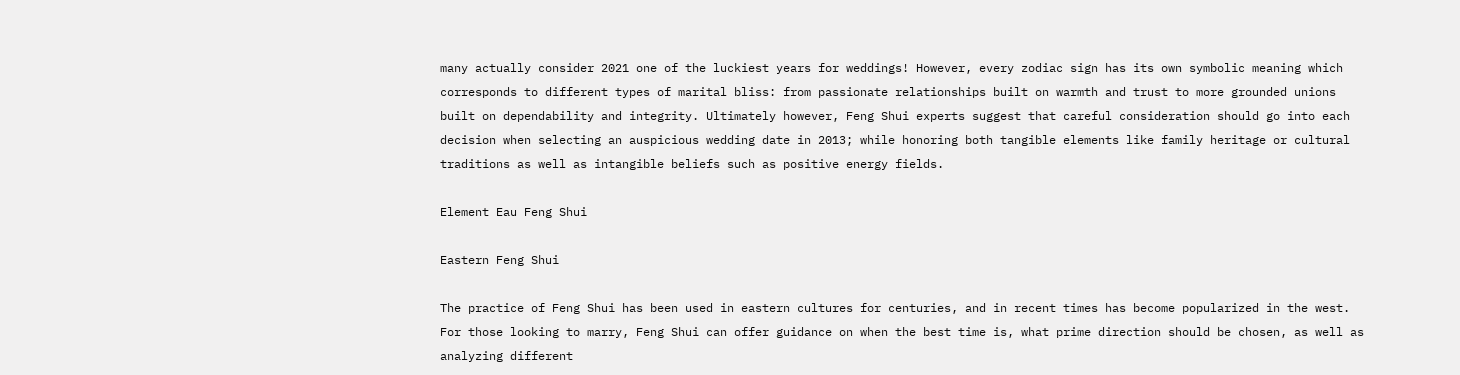many actually consider 2021 one of the luckiest years for weddings! However, every zodiac sign has its own symbolic meaning which corresponds to different types of marital bliss: from passionate relationships built on warmth and trust to more grounded unions built on dependability and integrity. Ultimately however, Feng Shui experts suggest that careful consideration should go into each decision when selecting an auspicious wedding date in 2013; while honoring both tangible elements like family heritage or cultural traditions as well as intangible beliefs such as positive energy fields.

Element Eau Feng Shui

Eastern Feng Shui

The practice of Feng Shui has been used in eastern cultures for centuries, and in recent times has become popularized in the west. For those looking to marry, Feng Shui can offer guidance on when the best time is, what prime direction should be chosen, as well as analyzing different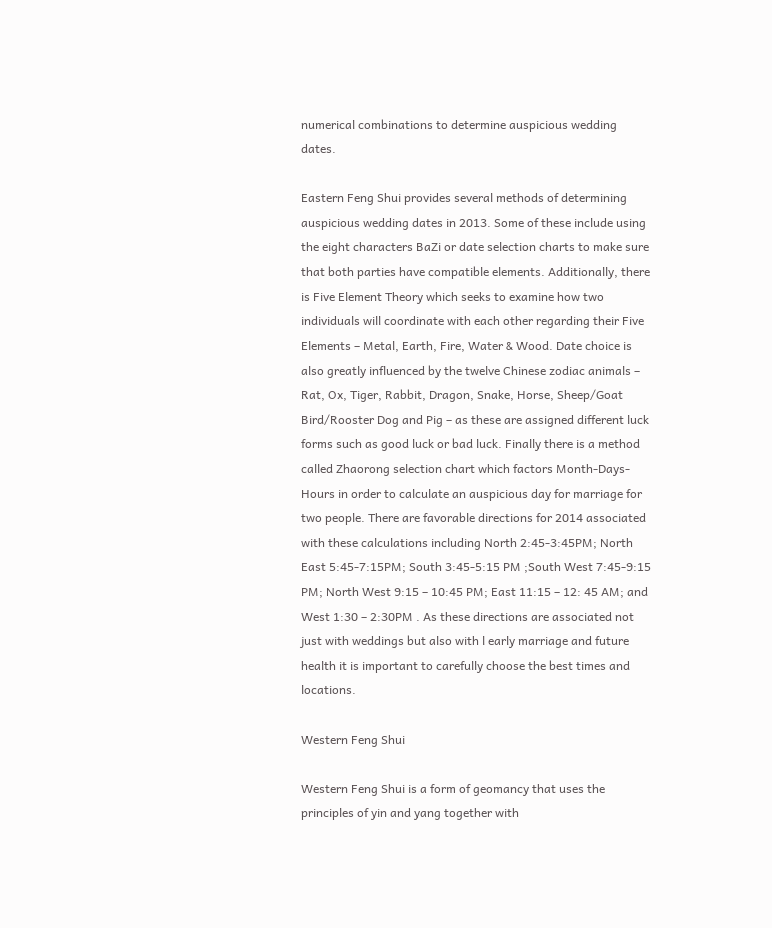numerical combinations to determine auspicious wedding dates.

Eastern Feng Shui provides several methods of determining auspicious wedding dates in 2013. Some of these include using the eight characters BaZi or date selection charts to make sure that both parties have compatible elements. Additionally, there is Five Element Theory which seeks to examine how two individuals will coordinate with each other regarding their Five Elements – Metal, Earth, Fire, Water & Wood. Date choice is also greatly influenced by the twelve Chinese zodiac animals – Rat, Ox, Tiger, Rabbit, Dragon, Snake, Horse, Sheep/Goat Bird/Rooster Dog and Pig – as these are assigned different luck forms such as good luck or bad luck. Finally there is a method called Zhaorong selection chart which factors Month-Days-Hours in order to calculate an auspicious day for marriage for two people. There are favorable directions for 2014 associated with these calculations including North 2:45-3:45PM; North East 5:45-7:15PM; South 3:45-5:15 PM ;South West 7:45-9:15 PM; North West 9:15 – 10:45 PM; East 11:15 – 12: 45 AM; and West 1:30 – 2:30PM . As these directions are associated not just with weddings but also with l early marriage and future health it is important to carefully choose the best times and locations.

Western Feng Shui

Western Feng Shui is a form of geomancy that uses the principles of yin and yang together with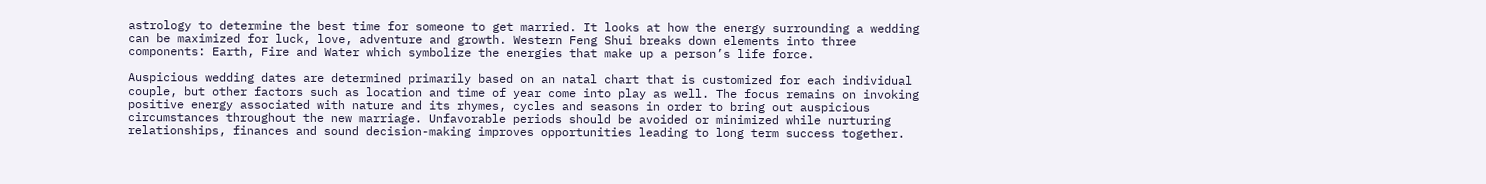astrology to determine the best time for someone to get married. It looks at how the energy surrounding a wedding can be maximized for luck, love, adventure and growth. Western Feng Shui breaks down elements into three components: Earth, Fire and Water which symbolize the energies that make up a person’s life force.

Auspicious wedding dates are determined primarily based on an natal chart that is customized for each individual couple, but other factors such as location and time of year come into play as well. The focus remains on invoking positive energy associated with nature and its rhymes, cycles and seasons in order to bring out auspicious circumstances throughout the new marriage. Unfavorable periods should be avoided or minimized while nurturing relationships, finances and sound decision-making improves opportunities leading to long term success together.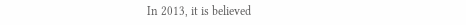In 2013, it is believed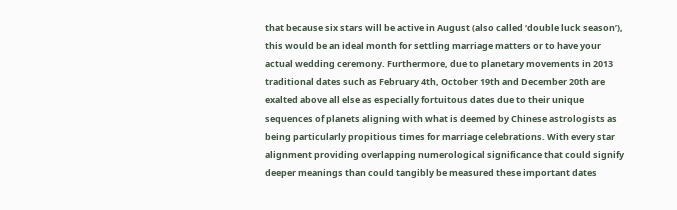that because six stars will be active in August (also called ‘double luck season’), this would be an ideal month for settling marriage matters or to have your actual wedding ceremony. Furthermore, due to planetary movements in 2013 traditional dates such as February 4th, October 19th and December 20th are exalted above all else as especially fortuitous dates due to their unique sequences of planets aligning with what is deemed by Chinese astrologists as being particularly propitious times for marriage celebrations. With every star alignment providing overlapping numerological significance that could signify deeper meanings than could tangibly be measured these important dates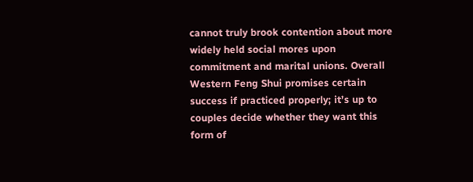cannot truly brook contention about more widely held social mores upon commitment and marital unions. Overall Western Feng Shui promises certain success if practiced properly; it’s up to couples decide whether they want this form of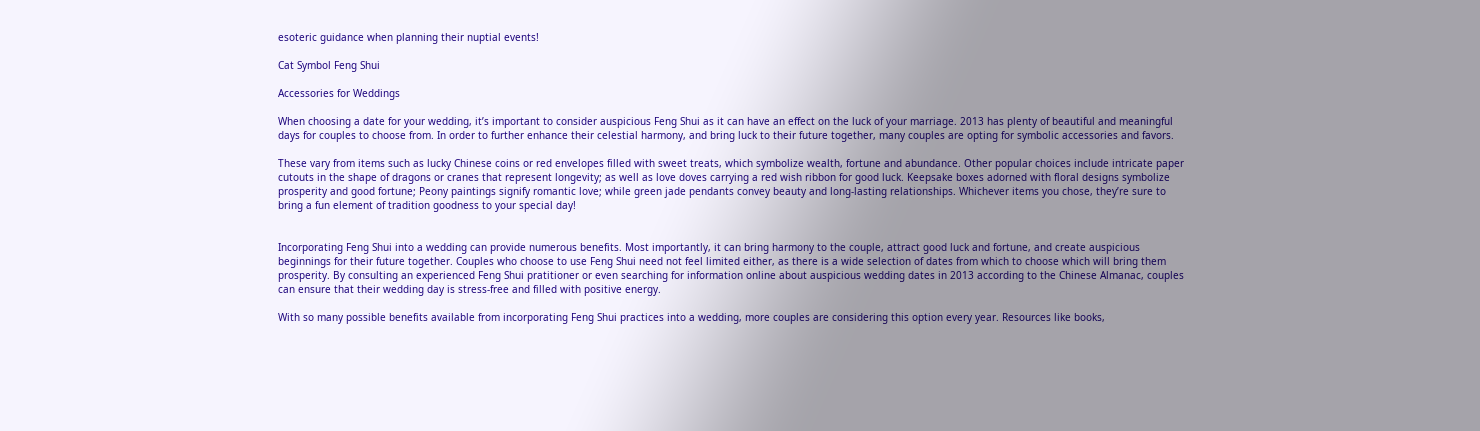esoteric guidance when planning their nuptial events!

Cat Symbol Feng Shui

Accessories for Weddings

When choosing a date for your wedding, it’s important to consider auspicious Feng Shui as it can have an effect on the luck of your marriage. 2013 has plenty of beautiful and meaningful days for couples to choose from. In order to further enhance their celestial harmony, and bring luck to their future together, many couples are opting for symbolic accessories and favors.

These vary from items such as lucky Chinese coins or red envelopes filled with sweet treats, which symbolize wealth, fortune and abundance. Other popular choices include intricate paper cutouts in the shape of dragons or cranes that represent longevity; as well as love doves carrying a red wish ribbon for good luck. Keepsake boxes adorned with floral designs symbolize prosperity and good fortune; Peony paintings signify romantic love; while green jade pendants convey beauty and long-lasting relationships. Whichever items you chose, they’re sure to bring a fun element of tradition goodness to your special day!


Incorporating Feng Shui into a wedding can provide numerous benefits. Most importantly, it can bring harmony to the couple, attract good luck and fortune, and create auspicious beginnings for their future together. Couples who choose to use Feng Shui need not feel limited either, as there is a wide selection of dates from which to choose which will bring them prosperity. By consulting an experienced Feng Shui pratitioner or even searching for information online about auspicious wedding dates in 2013 according to the Chinese Almanac, couples can ensure that their wedding day is stress-free and filled with positive energy.

With so many possible benefits available from incorporating Feng Shui practices into a wedding, more couples are considering this option every year. Resources like books,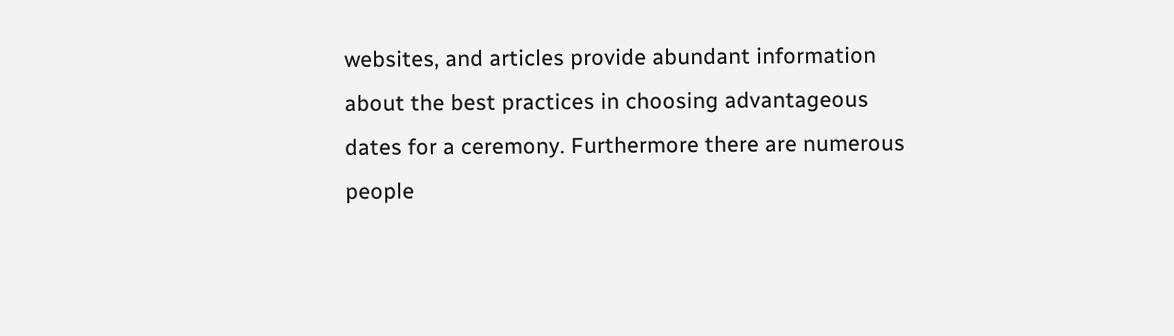websites, and articles provide abundant information about the best practices in choosing advantageous dates for a ceremony. Furthermore there are numerous people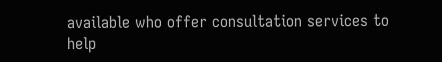available who offer consultation services to help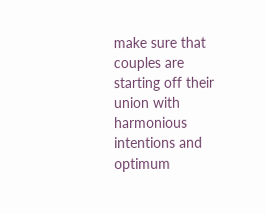make sure that couples are starting off their union with harmonious intentions and optimum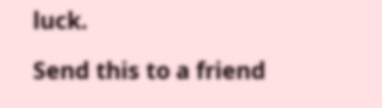luck.

Send this to a friend